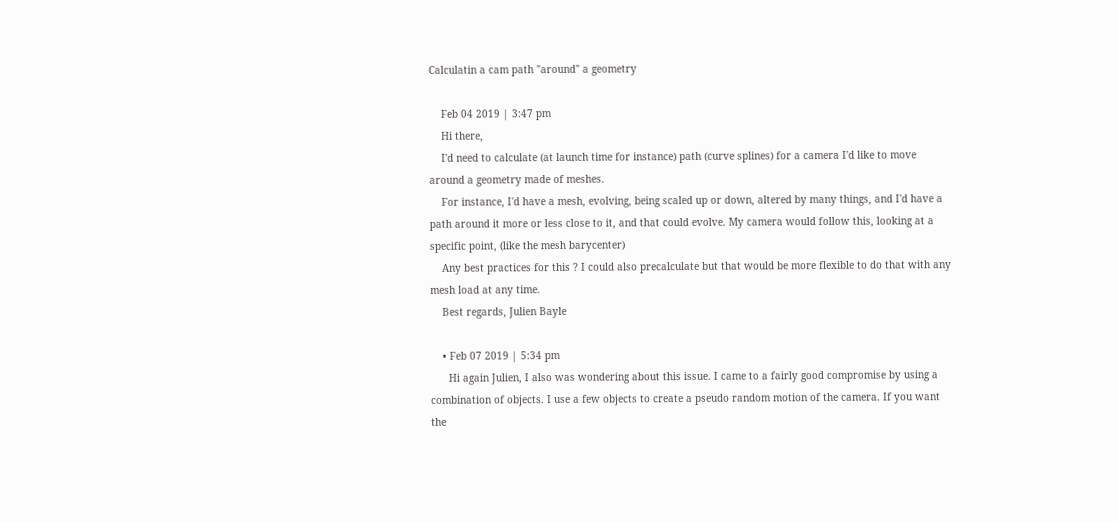Calculatin a cam path "around" a geometry

    Feb 04 2019 | 3:47 pm
    Hi there,
    I'd need to calculate (at launch time for instance) path (curve splines) for a camera I'd like to move around a geometry made of meshes.
    For instance, I'd have a mesh, evolving, being scaled up or down, altered by many things, and I'd have a path around it more or less close to it, and that could evolve. My camera would follow this, looking at a specific point, (like the mesh barycenter)
    Any best practices for this ? I could also precalculate but that would be more flexible to do that with any mesh load at any time.
    Best regards, Julien Bayle

    • Feb 07 2019 | 5:34 pm
      Hi again Julien, I also was wondering about this issue. I came to a fairly good compromise by using a combination of objects. I use a few objects to create a pseudo random motion of the camera. If you want the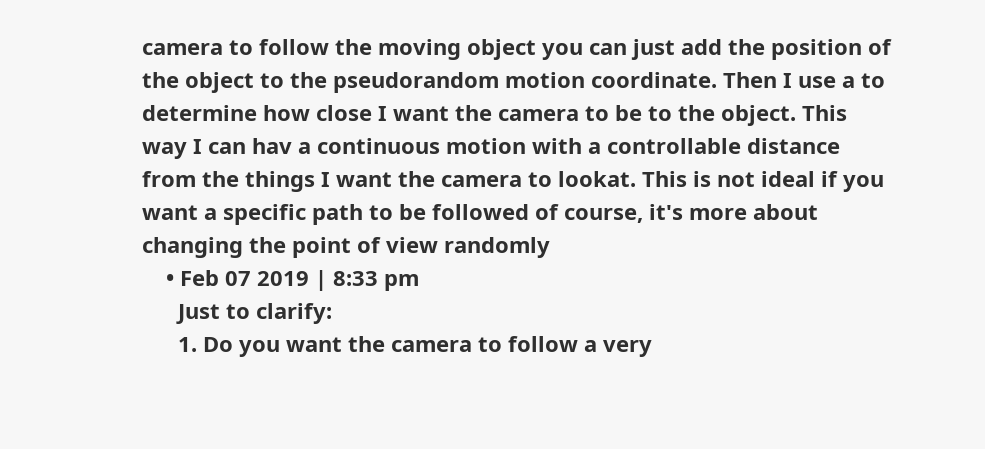camera to follow the moving object you can just add the position of the object to the pseudorandom motion coordinate. Then I use a to determine how close I want the camera to be to the object. This way I can hav a continuous motion with a controllable distance from the things I want the camera to lookat. This is not ideal if you want a specific path to be followed of course, it's more about changing the point of view randomly
    • Feb 07 2019 | 8:33 pm
      Just to clarify:
      1. Do you want the camera to follow a very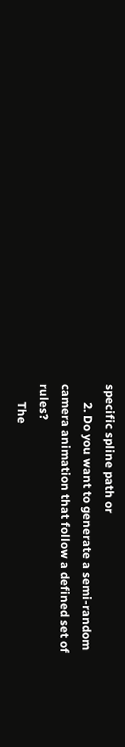specific spline path or
      2. Do you want to generate a semi-random camera animation that follow a defined set of rules?
      The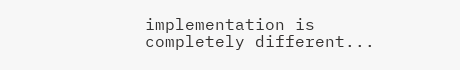implementation is completely different...